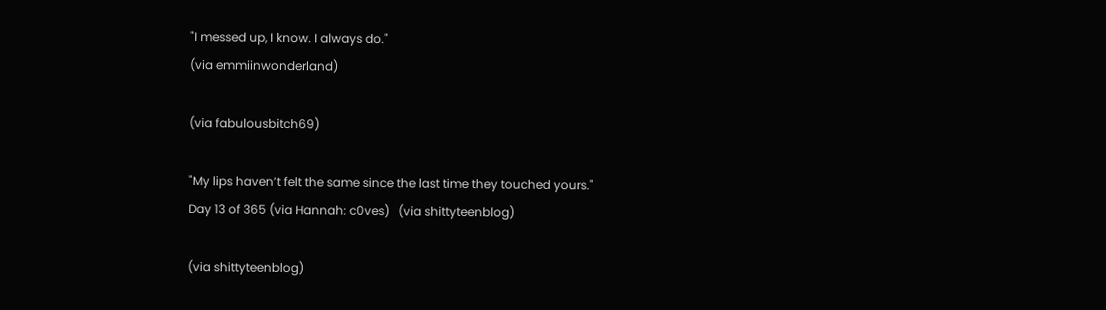"I messed up, I know. I always do."
(via emmiinwonderland)

(via fabulousbitch69)

"My lips haven’t felt the same since the last time they touched yours."
Day 13 of 365 (via Hannah: c0ves)   (via shittyteenblog)

(via shittyteenblog)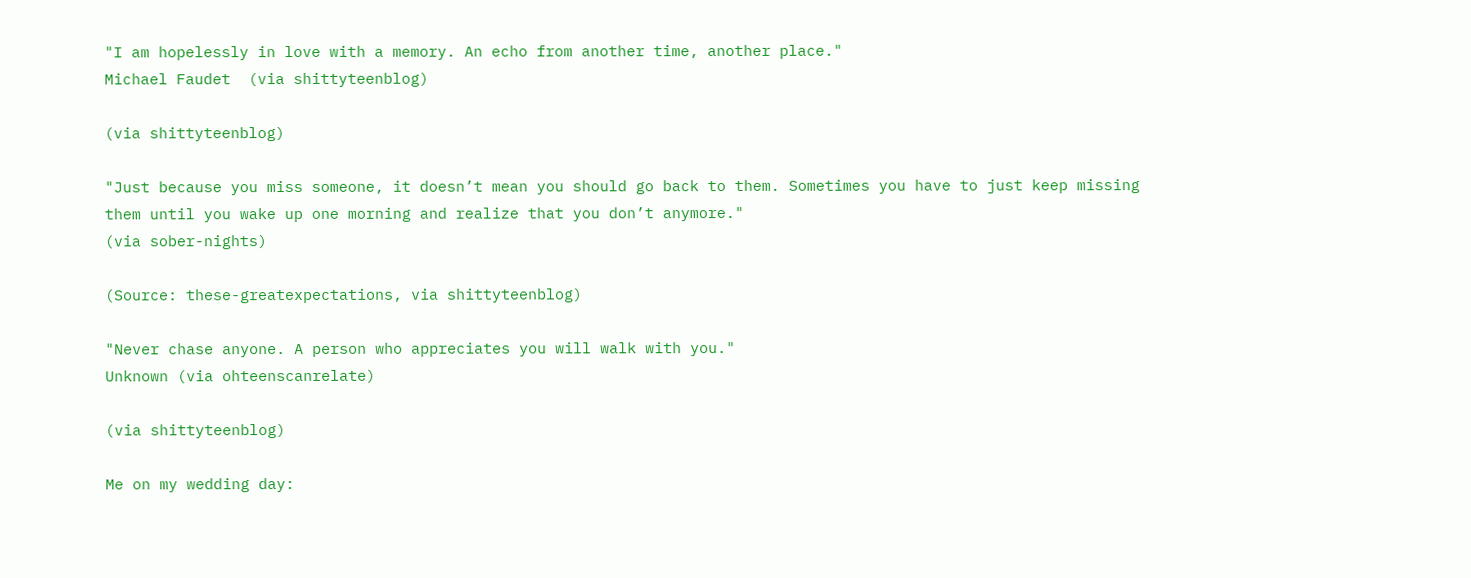"I am hopelessly in love with a memory. An echo from another time, another place."
Michael Faudet  (via shittyteenblog)

(via shittyteenblog)

"Just because you miss someone, it doesn’t mean you should go back to them. Sometimes you have to just keep missing them until you wake up one morning and realize that you don’t anymore."
(via sober-nights)

(Source: these-greatexpectations, via shittyteenblog)

"Never chase anyone. A person who appreciates you will walk with you."
Unknown (via ohteenscanrelate)

(via shittyteenblog)

Me on my wedding day: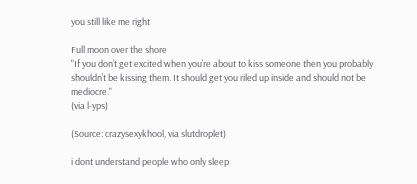you still like me right

Full moon over the shore
"If you don’t get excited when you’re about to kiss someone then you probably shouldn’t be kissing them. It should get you riled up inside and should not be mediocre."
(via l-yps)

(Source: crazysexykhool, via slutdroplet)

i dont understand people who only sleep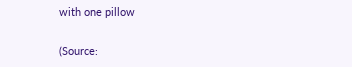with one pillow

(Source: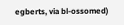egberts, via bl-ossomed)